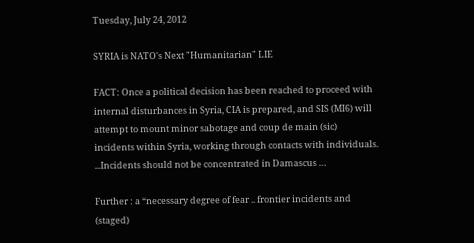Tuesday, July 24, 2012

SYRIA is NATO's Next "Humanitarian" LIE

FACT: Once a political decision has been reached to proceed with internal disturbances in Syria, CIA is prepared, and SIS (MI6) will attempt to mount minor sabotage and coup de main (sic) incidents within Syria, working through contacts with individuals. ...Incidents should not be concentrated in Damascus …

Further : a “necessary degree of fear .. frontier incidents and (staged)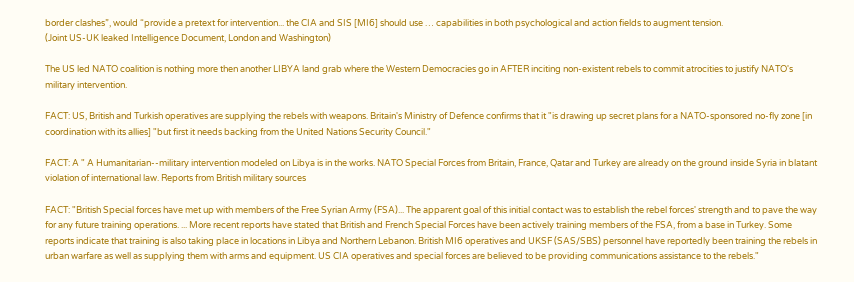border clashes”, would “provide a pretext for intervention... the CIA and SIS [MI6] should use … capabilities in both psychological and action fields to augment tension.
(Joint US-UK leaked Intelligence Document, London and Washington)

The US led NATO coalition is nothing more then another LIBYA land grab where the Western Democracies go in AFTER inciting non-existent rebels to commit atrocities to justify NATO's military intervention.

FACT: US, British and Turkish operatives are supplying the rebels with weapons. Britain's Ministry of Defence confirms that it "is drawing up secret plans for a NATO-sponsored no-fly zone [in coordination with its allies] "but first it needs backing from the United Nations Security Council."

FACT: A " A Humanitarian--military intervention modeled on Libya is in the works. NATO Special Forces from Britain, France, Qatar and Turkey are already on the ground inside Syria in blatant violation of international law. Reports from British military sources

FACT: "British Special forces have met up with members of the Free Syrian Army (FSA)... The apparent goal of this initial contact was to establish the rebel forces' strength and to pave the way for any future training operations. ... More recent reports have stated that British and French Special Forces have been actively training members of the FSA, from a base in Turkey. Some reports indicate that training is also taking place in locations in Libya and Northern Lebanon. British MI6 operatives and UKSF (SAS/SBS) personnel have reportedly been training the rebels in urban warfare as well as supplying them with arms and equipment. US CIA operatives and special forces are believed to be providing communications assistance to the rebels."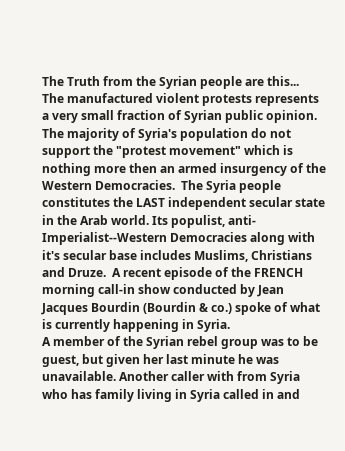The Truth from the Syrian people are this...
The manufactured violent protests represents a very small fraction of Syrian public opinion. The majority of Syria's population do not support the "protest movement" which is nothing more then an armed insurgency of the Western Democracies.  The Syria people constitutes the LAST independent secular state in the Arab world. Its populist, anti-Imperialist--Western Democracies along with it's secular base includes Muslims, Christians and Druze.  A recent episode of the FRENCH  morning call-in show conducted by Jean Jacques Bourdin (Bourdin & co.) spoke of what is currently happening in Syria.
A member of the Syrian rebel group was to be guest, but given her last minute he was unavailable. Another caller with from Syria who has family living in Syria called in and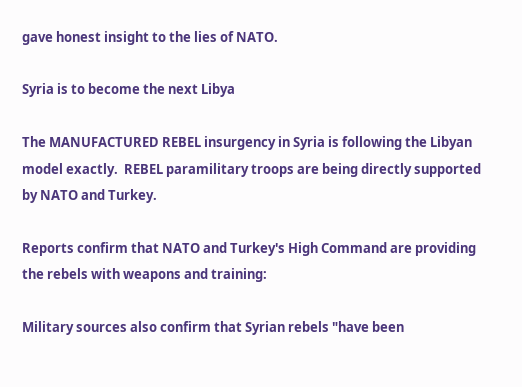gave honest insight to the lies of NATO.

Syria is to become the next Libya

The MANUFACTURED REBEL insurgency in Syria is following the Libyan model exactly.  REBEL paramilitary troops are being directly supported by NATO and Turkey.

Reports confirm that NATO and Turkey's High Command are providing the rebels with weapons and training:

Military sources also confirm that Syrian rebels "have been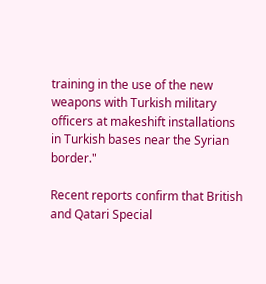training in the use of the new weapons with Turkish military officers at makeshift installations in Turkish bases near the Syrian border."

Recent reports confirm that British and Qatari Special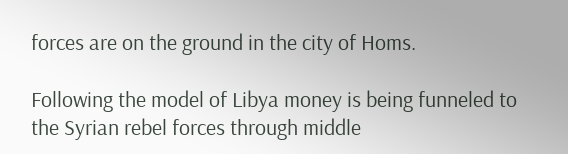forces are on the ground in the city of Homs.

Following the model of Libya money is being funneled to the Syrian rebel forces through middle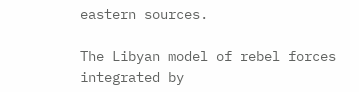eastern sources.

The Libyan model of rebel forces integrated by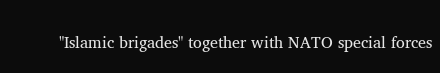"Islamic brigades" together with NATO special forces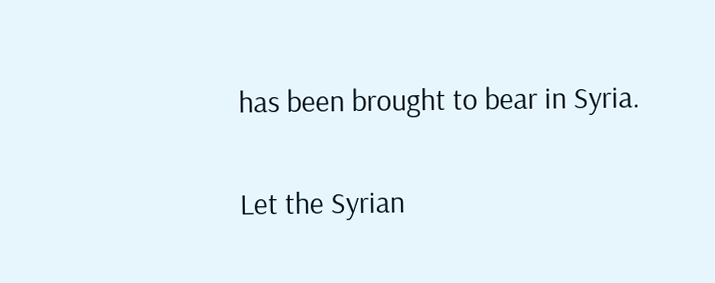has been brought to bear in Syria.

Let the Syrian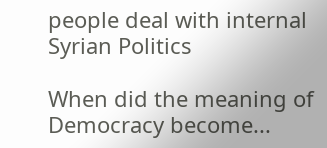people deal with internal Syrian Politics

When did the meaning of Democracy become...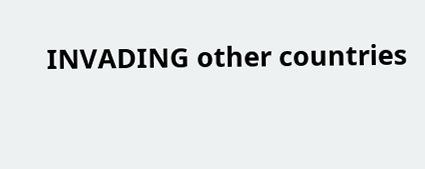INVADING other countries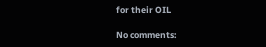for their OIL

No comments: